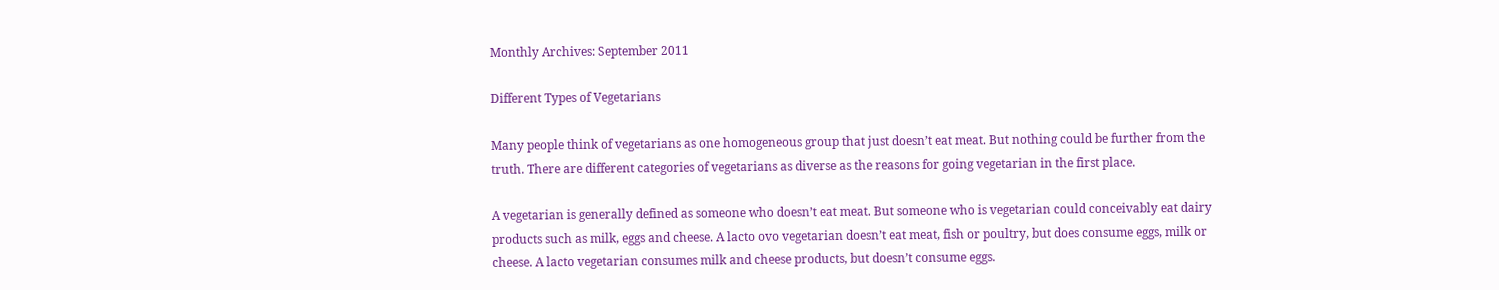Monthly Archives: September 2011

Different Types of Vegetarians

Many people think of vegetarians as one homogeneous group that just doesn’t eat meat. But nothing could be further from the truth. There are different categories of vegetarians as diverse as the reasons for going vegetarian in the first place.

A vegetarian is generally defined as someone who doesn’t eat meat. But someone who is vegetarian could conceivably eat dairy products such as milk, eggs and cheese. A lacto ovo vegetarian doesn’t eat meat, fish or poultry, but does consume eggs, milk or cheese. A lacto vegetarian consumes milk and cheese products, but doesn’t consume eggs.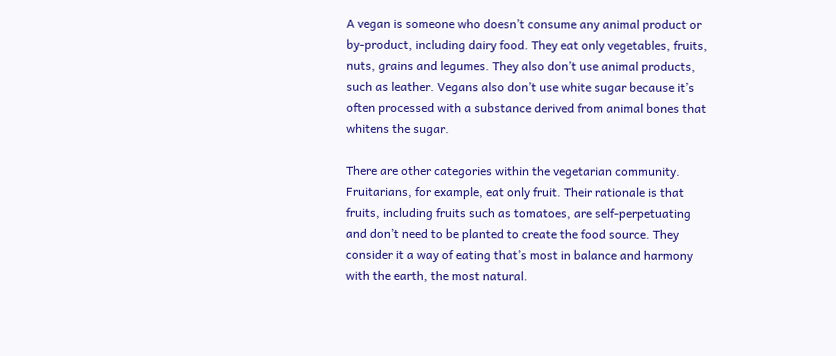A vegan is someone who doesn’t consume any animal product or by-product, including dairy food. They eat only vegetables, fruits, nuts, grains and legumes. They also don’t use animal products, such as leather. Vegans also don’t use white sugar because it’s often processed with a substance derived from animal bones that whitens the sugar.

There are other categories within the vegetarian community. Fruitarians, for example, eat only fruit. Their rationale is that fruits, including fruits such as tomatoes, are self-perpetuating and don’t need to be planted to create the food source. They consider it a way of eating that’s most in balance and harmony with the earth, the most natural.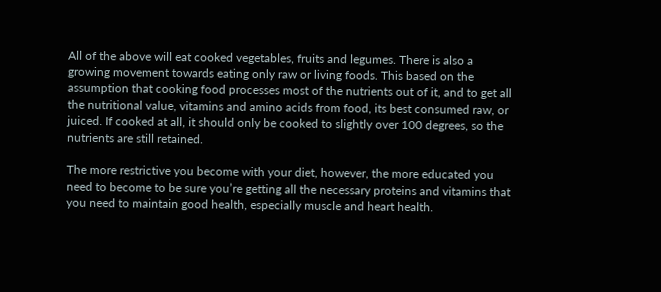All of the above will eat cooked vegetables, fruits and legumes. There is also a growing movement towards eating only raw or living foods. This based on the assumption that cooking food processes most of the nutrients out of it, and to get all the nutritional value, vitamins and amino acids from food, its best consumed raw, or juiced. If cooked at all, it should only be cooked to slightly over 100 degrees, so the nutrients are still retained.

The more restrictive you become with your diet, however, the more educated you need to become to be sure you’re getting all the necessary proteins and vitamins that you need to maintain good health, especially muscle and heart health.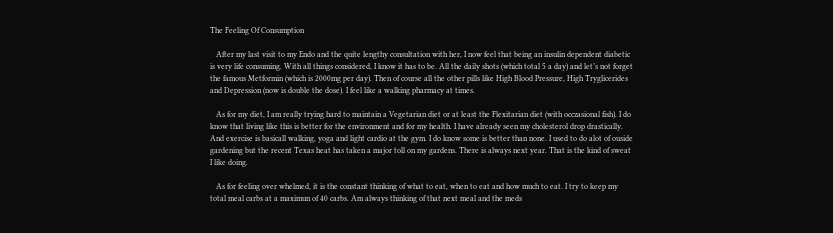The Feeling Of Consumption

   After my last visit to my Endo and the quite lengthy consultation with her, I now feel that being an insulin dependent diabetic is very life consuming. With all things considered, I know it has to be. All the daily shots (which total 5 a day) and let’s not forget the famous Metformin (which is 2000mg per day). Then of course all the other pills like High Blood Pressure, High Tryglicerides and Depression (now is double the dose). I feel like a walking pharmacy at times.

   As for my diet, I am really trying hard to maintain a Vegetarian diet or at least the Flexitarian diet (with occzasional fish). I do know that living like this is better for the environment and for my health. I have already seen my cholesterol drop drastically. And exercise is basicall walking, yoga and light cardio at the gym. I do know some is better than none. I used to do alot of ouside gardening but the recent Texas heat has taken a major toll on my gardens. There is always next year. That is the kind of sweat I like doing.

   As for feeling over whelmed, it is the constant thinking of what to eat, when to eat and how much to eat. I try to keep my total meal carbs at a maximun of 40 carbs. Am always thinking of that next meal and the meds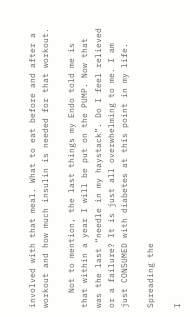involved with that meal. What to eat before and after a workout and how much insulin is needed for that workout.

   Not to mention, the last things my Endo told me is that within a year I will be put on the PUMP. Now that was the last “needle in my haystack”. Do I feel relieved or a failure? It is just all overwhelming to me. I am just CONSUMED with diabetes at this point in my life.

Spreading the

I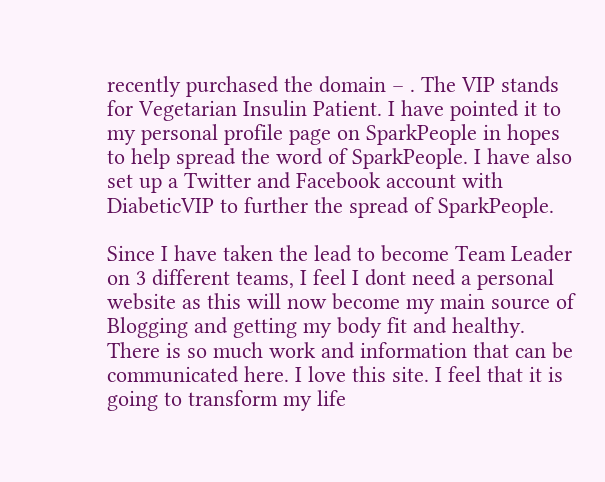recently purchased the domain – . The VIP stands for Vegetarian Insulin Patient. I have pointed it to my personal profile page on SparkPeople in hopes to help spread the word of SparkPeople. I have also set up a Twitter and Facebook account with DiabeticVIP to further the spread of SparkPeople.

Since I have taken the lead to become Team Leader on 3 different teams, I feel I dont need a personal website as this will now become my main source of Blogging and getting my body fit and healthy. There is so much work and information that can be communicated here. I love this site. I feel that it is going to transform my life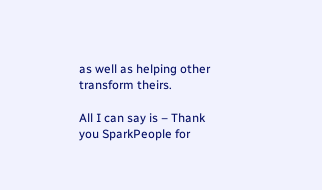as well as helping other transform theirs.

All I can say is – Thank you SparkPeople for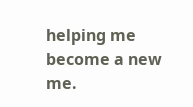helping me become a new me.